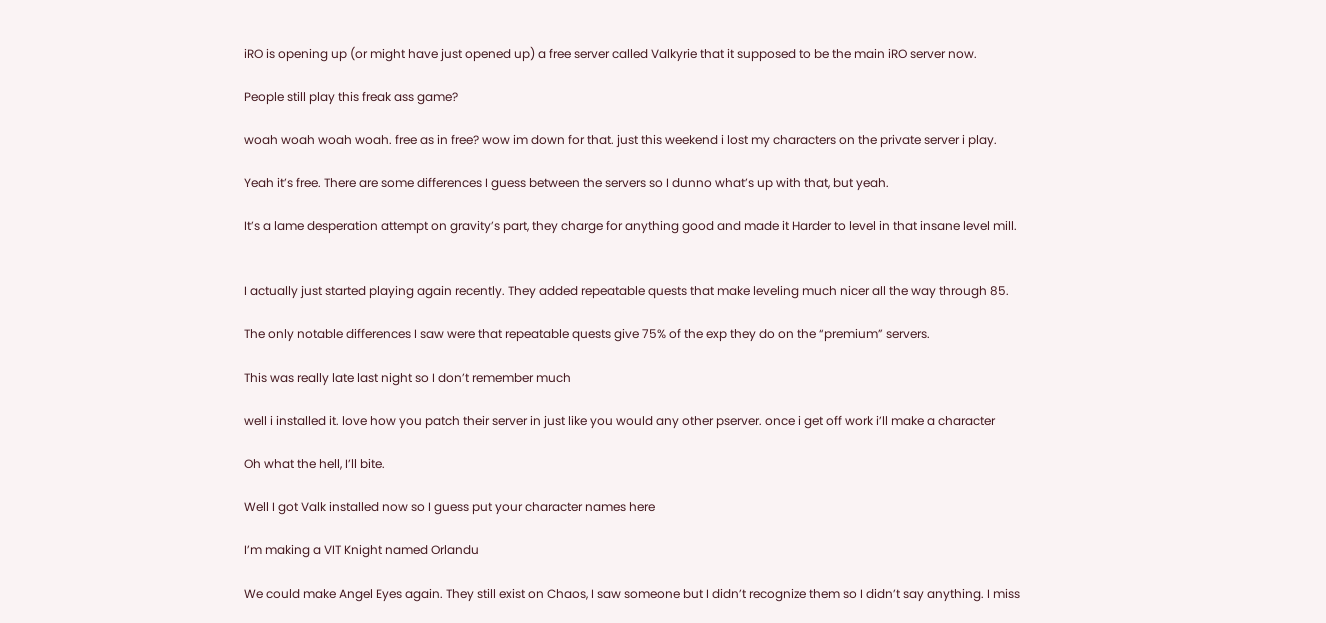iRO is opening up (or might have just opened up) a free server called Valkyrie that it supposed to be the main iRO server now.

People still play this freak ass game?

woah woah woah woah. free as in free? wow im down for that. just this weekend i lost my characters on the private server i play.

Yeah it’s free. There are some differences I guess between the servers so I dunno what’s up with that, but yeah.

It’s a lame desperation attempt on gravity’s part, they charge for anything good and made it Harder to level in that insane level mill.


I actually just started playing again recently. They added repeatable quests that make leveling much nicer all the way through 85.

The only notable differences I saw were that repeatable quests give 75% of the exp they do on the “premium” servers.

This was really late last night so I don’t remember much

well i installed it. love how you patch their server in just like you would any other pserver. once i get off work i’ll make a character

Oh what the hell, I’ll bite.

Well I got Valk installed now so I guess put your character names here

I’m making a VIT Knight named Orlandu

We could make Angel Eyes again. They still exist on Chaos, I saw someone but I didn’t recognize them so I didn’t say anything. I miss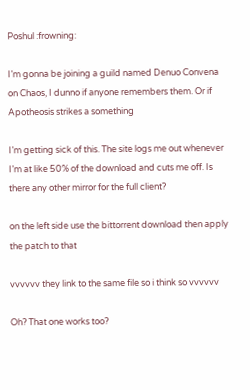Poshul :frowning:

I’m gonna be joining a guild named Denuo Convena on Chaos, I dunno if anyone remembers them. Or if Apotheosis strikes a something

I’m getting sick of this. The site logs me out whenever I’m at like 50% of the download and cuts me off. Is there any other mirror for the full client?

on the left side use the bittorrent download then apply the patch to that

vvvvvv they link to the same file so i think so vvvvvv

Oh? That one works too?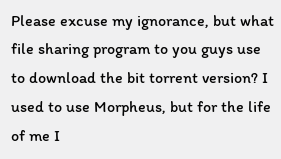Please excuse my ignorance, but what file sharing program to you guys use to download the bit torrent version? I used to use Morpheus, but for the life of me I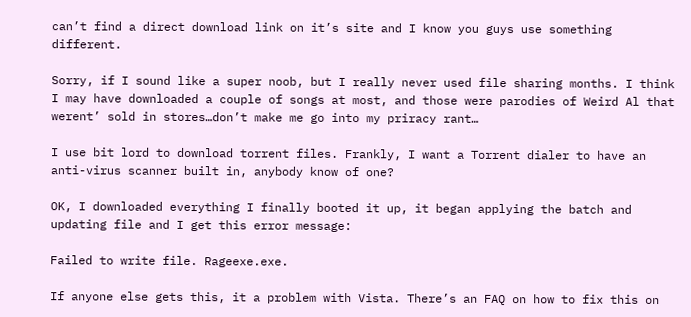can’t find a direct download link on it’s site and I know you guys use something different.

Sorry, if I sound like a super noob, but I really never used file sharing months. I think I may have downloaded a couple of songs at most, and those were parodies of Weird Al that werent’ sold in stores…don’t make me go into my priracy rant…

I use bit lord to download torrent files. Frankly, I want a Torrent dialer to have an anti-virus scanner built in, anybody know of one?

OK, I downloaded everything I finally booted it up, it began applying the batch and updating file and I get this error message:

Failed to write file. Rageexe.exe.

If anyone else gets this, it a problem with Vista. There’s an FAQ on how to fix this on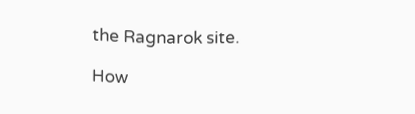the Ragnarok site.

How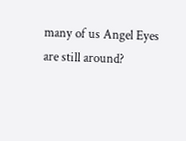many of us Angel Eyes are still around?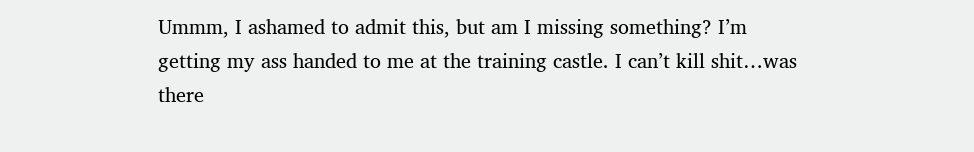Ummm, I ashamed to admit this, but am I missing something? I’m getting my ass handed to me at the training castle. I can’t kill shit…was there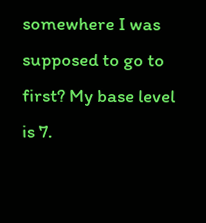somewhere I was supposed to go to first? My base level is 7.